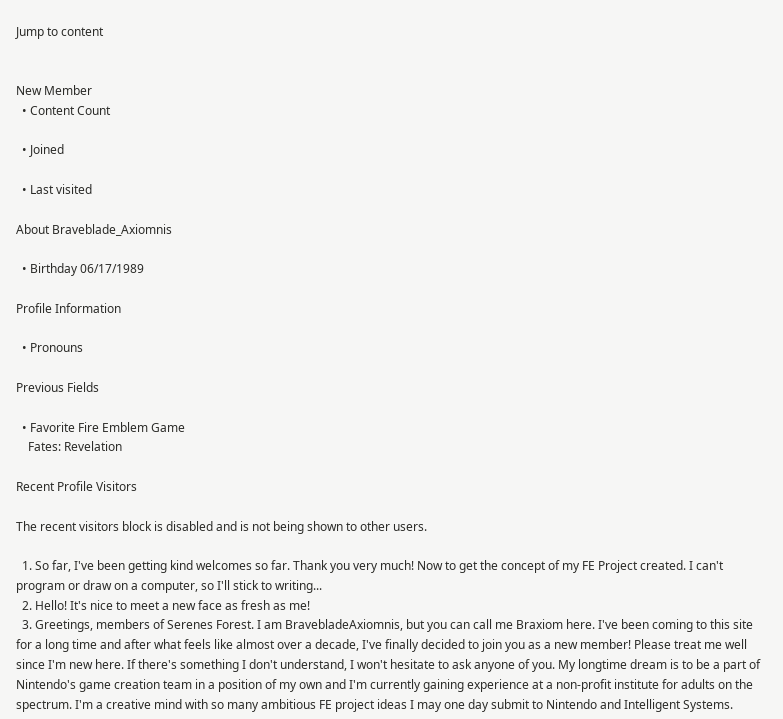Jump to content


New Member
  • Content Count

  • Joined

  • Last visited

About Braveblade_Axiomnis

  • Birthday 06/17/1989

Profile Information

  • Pronouns

Previous Fields

  • Favorite Fire Emblem Game
    Fates: Revelation

Recent Profile Visitors

The recent visitors block is disabled and is not being shown to other users.

  1. So far, I've been getting kind welcomes so far. Thank you very much! Now to get the concept of my FE Project created. I can't program or draw on a computer, so I'll stick to writing...
  2. Hello! It's nice to meet a new face as fresh as me!
  3. Greetings, members of Serenes Forest. I am BravebladeAxiomnis, but you can call me Braxiom here. I've been coming to this site for a long time and after what feels like almost over a decade, I've finally decided to join you as a new member! Please treat me well since I'm new here. If there's something I don't understand, I won't hesitate to ask anyone of you. My longtime dream is to be a part of Nintendo's game creation team in a position of my own and I'm currently gaining experience at a non-profit institute for adults on the spectrum. I'm a creative mind with so many ambitious FE project ideas I may one day submit to Nintendo and Intelligent Systems.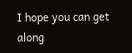I hope you can get along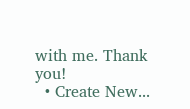with me. Thank you!
  • Create New...